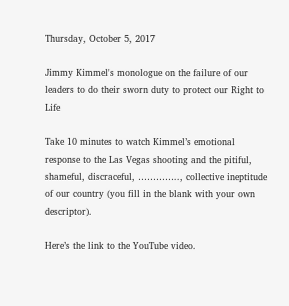Thursday, October 5, 2017

Jimmy Kimmel's monologue on the failure of our leaders to do their sworn duty to protect our Right to Life

Take 10 minutes to watch Kimmel’s emotional response to the Las Vegas shooting and the pitiful, shameful, discraceful, ………….., collective ineptitude of our country (you fill in the blank with your own descriptor).

Here’s the link to the YouTube video.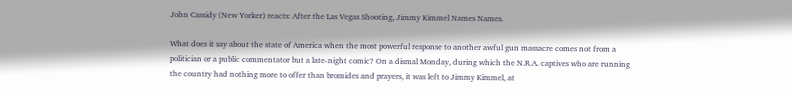John Cassidy (New Yorker) reacts: After the Las Vegas Shooting, Jimmy Kimmel Names Names.

What does it say about the state of America when the most powerful response to another awful gun massacre comes not from a politician or a public commentator but a late-night comic? On a dismal Monday, during which the N.R.A. captives who are running the country had nothing more to offer than bromides and prayers, it was left to Jimmy Kimmel, at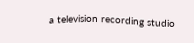a television recording studio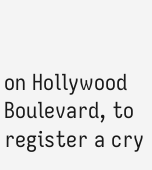on Hollywood Boulevard, to register a cry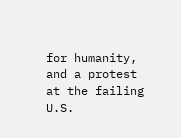for humanity, and a protest at the failing U.S.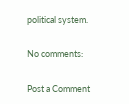political system.

No comments:

Post a Comment